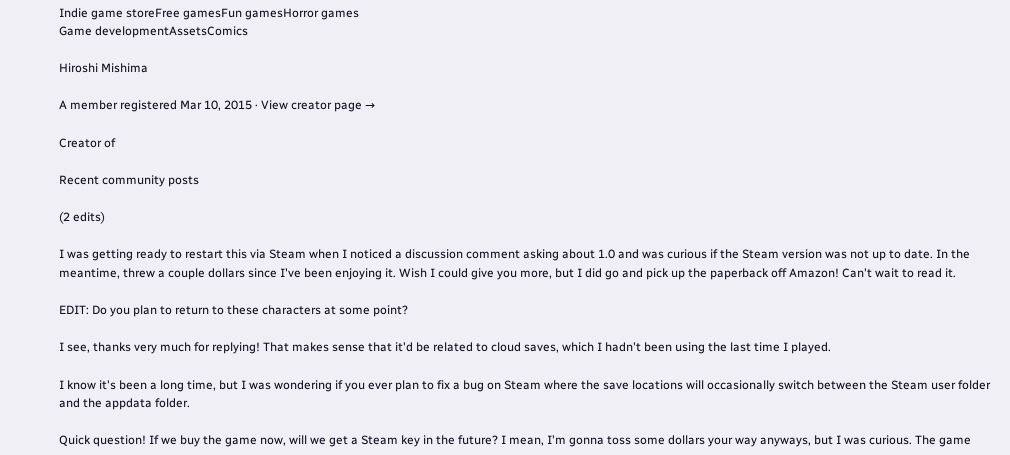Indie game storeFree gamesFun gamesHorror games
Game developmentAssetsComics

Hiroshi Mishima

A member registered Mar 10, 2015 · View creator page →

Creator of

Recent community posts

(2 edits)

I was getting ready to restart this via Steam when I noticed a discussion comment asking about 1.0 and was curious if the Steam version was not up to date. In the meantime, threw a couple dollars since I've been enjoying it. Wish I could give you more, but I did go and pick up the paperback off Amazon! Can't wait to read it.

EDIT: Do you plan to return to these characters at some point?

I see, thanks very much for replying! That makes sense that it'd be related to cloud saves, which I hadn't been using the last time I played.

I know it's been a long time, but I was wondering if you ever plan to fix a bug on Steam where the save locations will occasionally switch between the Steam user folder and the appdata folder.

Quick question! If we buy the game now, will we get a Steam key in the future? I mean, I'm gonna toss some dollars your way anyways, but I was curious. The game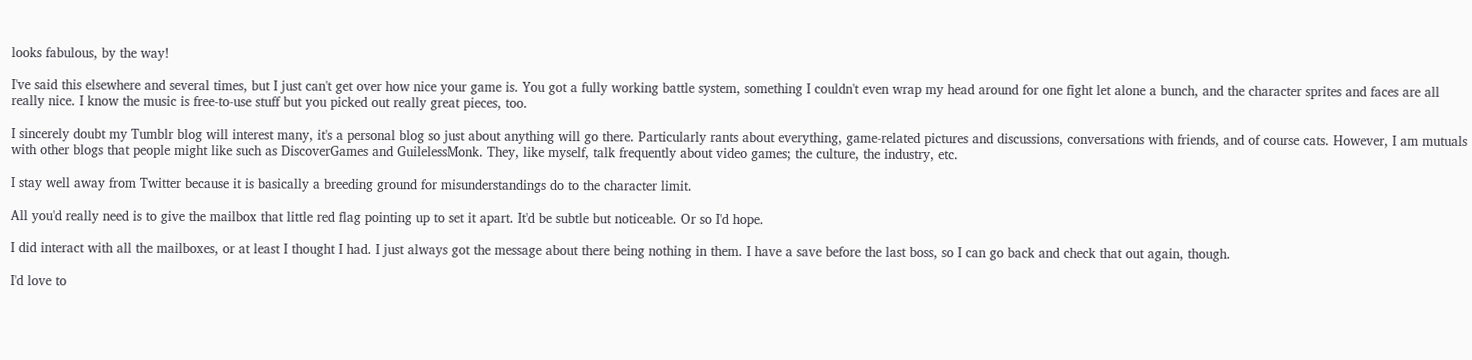looks fabulous, by the way!

I've said this elsewhere and several times, but I just can't get over how nice your game is. You got a fully working battle system, something I couldn't even wrap my head around for one fight let alone a bunch, and the character sprites and faces are all really nice. I know the music is free-to-use stuff but you picked out really great pieces, too.

I sincerely doubt my Tumblr blog will interest many, it's a personal blog so just about anything will go there. Particularly rants about everything, game-related pictures and discussions, conversations with friends, and of course cats. However, I am mutuals with other blogs that people might like such as DiscoverGames and GuilelessMonk. They, like myself, talk frequently about video games; the culture, the industry, etc.

I stay well away from Twitter because it is basically a breeding ground for misunderstandings do to the character limit.

All you'd really need is to give the mailbox that little red flag pointing up to set it apart. It'd be subtle but noticeable. Or so I'd hope.

I did interact with all the mailboxes, or at least I thought I had. I just always got the message about there being nothing in them. I have a save before the last boss, so I can go back and check that out again, though.

I'd love to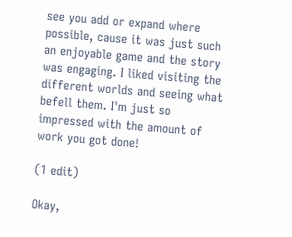see you add or expand where possible, cause it was just such an enjoyable game and the story was engaging. I liked visiting the different worlds and seeing what befell them. I'm just so impressed with the amount of work you got done!

(1 edit)

Okay,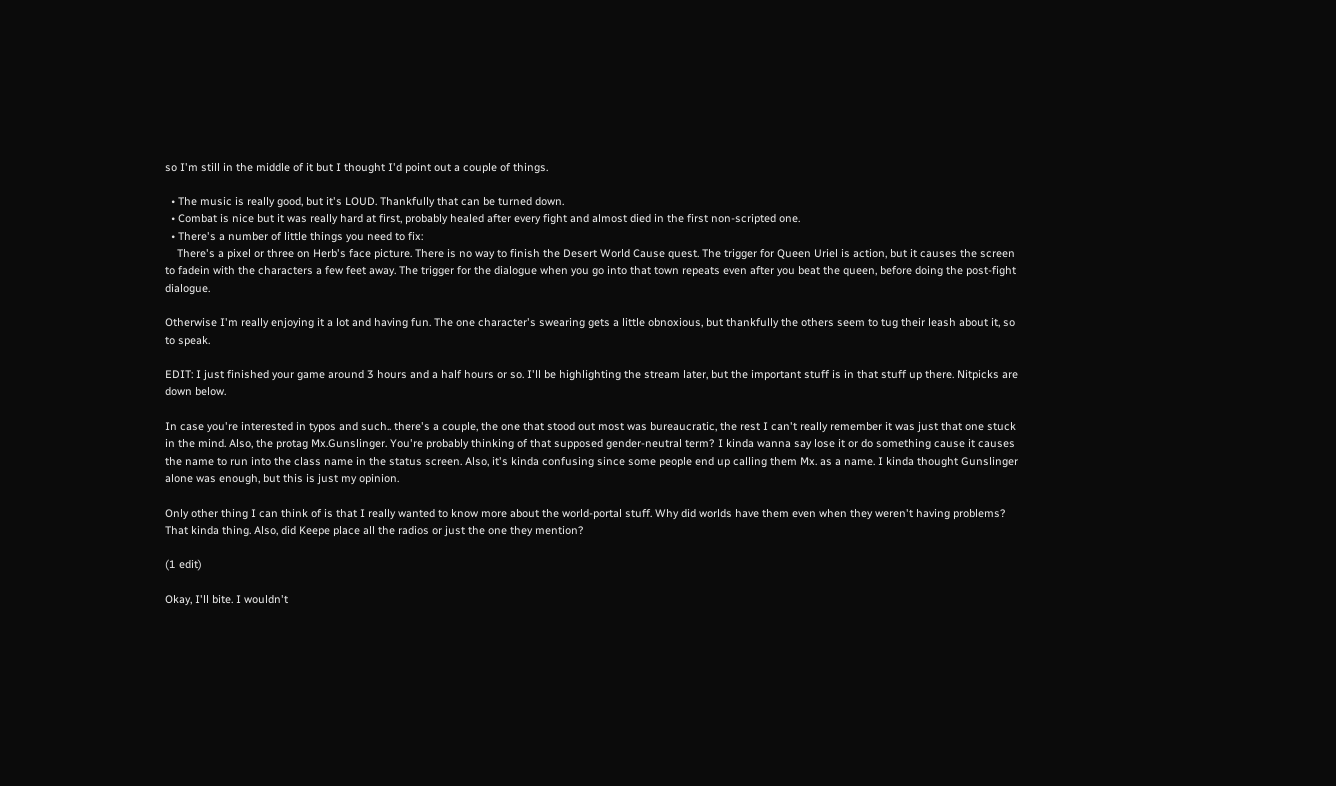so I'm still in the middle of it but I thought I'd point out a couple of things.

  • The music is really good, but it's LOUD. Thankfully that can be turned down.
  • Combat is nice but it was really hard at first, probably healed after every fight and almost died in the first non-scripted one.
  • There's a number of little things you need to fix:
    There's a pixel or three on Herb's face picture. There is no way to finish the Desert World Cause quest. The trigger for Queen Uriel is action, but it causes the screen to fadein with the characters a few feet away. The trigger for the dialogue when you go into that town repeats even after you beat the queen, before doing the post-fight dialogue.

Otherwise I'm really enjoying it a lot and having fun. The one character's swearing gets a little obnoxious, but thankfully the others seem to tug their leash about it, so to speak.

EDIT: I just finished your game around 3 hours and a half hours or so. I'll be highlighting the stream later, but the important stuff is in that stuff up there. Nitpicks are down below.

In case you're interested in typos and such.. there's a couple, the one that stood out most was bureaucratic, the rest I can't really remember it was just that one stuck in the mind. Also, the protag Mx.Gunslinger. You're probably thinking of that supposed gender-neutral term? I kinda wanna say lose it or do something cause it causes the name to run into the class name in the status screen. Also, it's kinda confusing since some people end up calling them Mx. as a name. I kinda thought Gunslinger alone was enough, but this is just my opinion.

Only other thing I can think of is that I really wanted to know more about the world-portal stuff. Why did worlds have them even when they weren't having problems? That kinda thing. Also, did Keepe place all the radios or just the one they mention?

(1 edit)

Okay, I'll bite. I wouldn't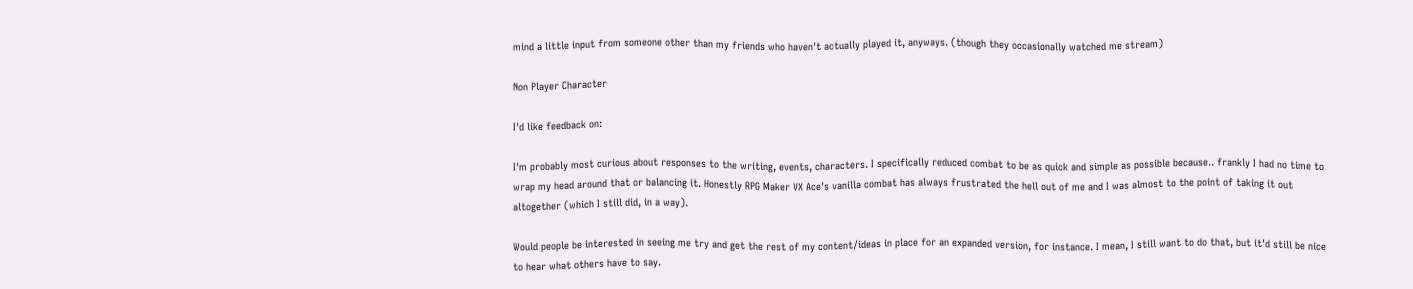mind a little input from someone other than my friends who haven't actually played it, anyways. (though they occasionally watched me stream)

Non Player Character

I'd like feedback on:

I'm probably most curious about responses to the writing, events, characters. I specifically reduced combat to be as quick and simple as possible because.. frankly I had no time to wrap my head around that or balancing it. Honestly RPG Maker VX Ace's vanilla combat has always frustrated the hell out of me and I was almost to the point of taking it out altogether (which I still did, in a way).

Would people be interested in seeing me try and get the rest of my content/ideas in place for an expanded version, for instance. I mean, I still want to do that, but it'd still be nice to hear what others have to say.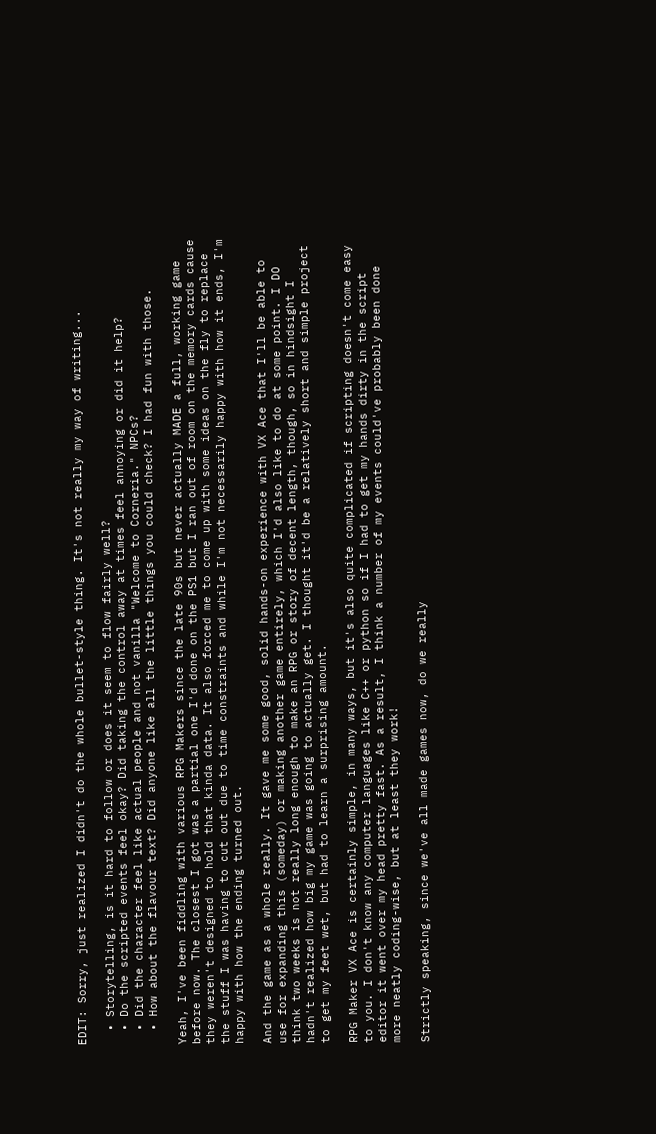EDIT: Sorry, just realized I didn't do the whole bullet-style thing. It's not really my way of writing...

  • Storytelling, is it hard to follow or does it seem to flow fairly well?
  • Do the scripted events feel okay? Did taking the control away at times feel annoying or did it help?
  • Did the character feel like actual people and not vanilla "Welcome to Corneria." NPCs?
  • How about the flavour text? Did anyone like all the little things you could check? I had fun with those.

Yeah, I've been fiddling with various RPG Makers since the late 90s but never actually MADE a full, working game before now. The closest I got was a partial one I'd done on the PS1 but I ran out of room on the memory cards cause they weren't designed to hold that kinda data. It also forced me to come up with some ideas on the fly to replace the stuff I was having to cut out due to time constraints and while I'm not necessarily happy with how it ends, I'm happy with how the ending turned out.

And the game as a whole really. It gave me some good, solid hands-on experience with VX Ace that I'll be able to use for expanding this (someday) or making another game entirely, which I'd also like to do at some point. I DO think two weeks is not really long enough to make an RPG or story of decent length, though, so in hindsight I hadn't realized how big my game was going to actually get. I thought it'd be a relatively short and simple project to get my feet wet, but had to learn a surprising amount.

RPG Maker VX Ace is certainly simple, in many ways, but it's also quite complicated if scripting doesn't come easy to you. I don't know any computer languages like C++ or python so if I had to get my hands dirty in the script editor it went over my head pretty fast. As a result, I think a number of my events could've probably been done more neatly coding-wise, but at least they work!

Strictly speaking, since we've all made games now, do we really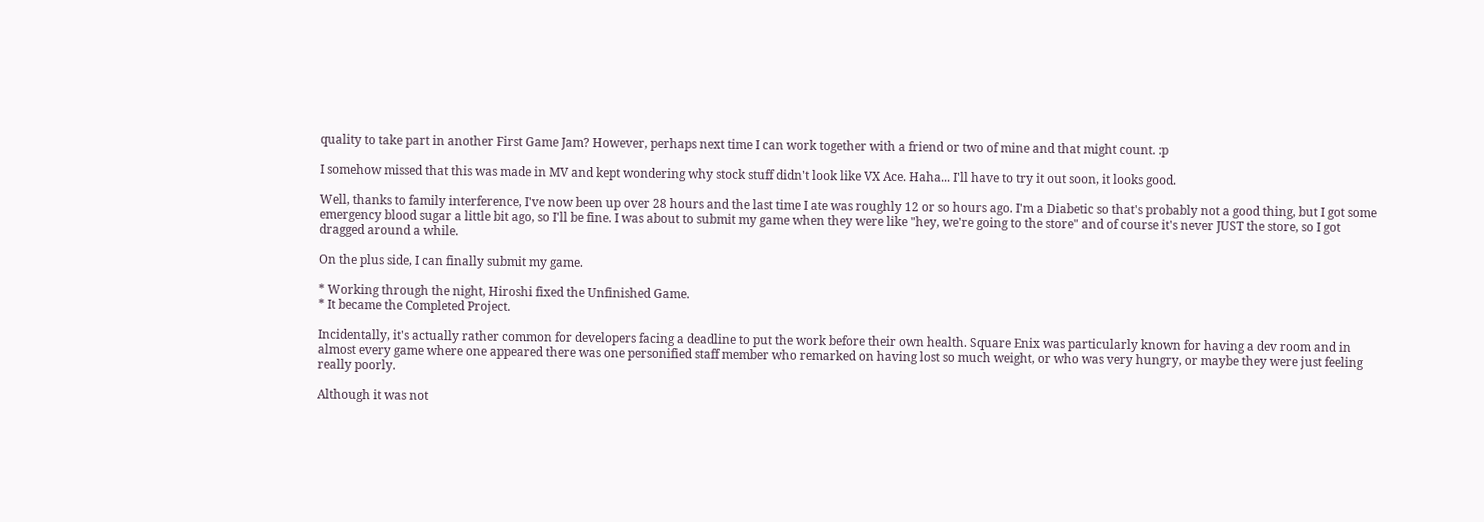quality to take part in another First Game Jam? However, perhaps next time I can work together with a friend or two of mine and that might count. :p

I somehow missed that this was made in MV and kept wondering why stock stuff didn't look like VX Ace. Haha... I'll have to try it out soon, it looks good.

Well, thanks to family interference, I've now been up over 28 hours and the last time I ate was roughly 12 or so hours ago. I'm a Diabetic so that's probably not a good thing, but I got some emergency blood sugar a little bit ago, so I'll be fine. I was about to submit my game when they were like "hey, we're going to the store" and of course it's never JUST the store, so I got dragged around a while.

On the plus side, I can finally submit my game.

* Working through the night, Hiroshi fixed the Unfinished Game.
* It became the Completed Project.

Incidentally, it's actually rather common for developers facing a deadline to put the work before their own health. Square Enix was particularly known for having a dev room and in almost every game where one appeared there was one personified staff member who remarked on having lost so much weight, or who was very hungry, or maybe they were just feeling really poorly.

Although it was not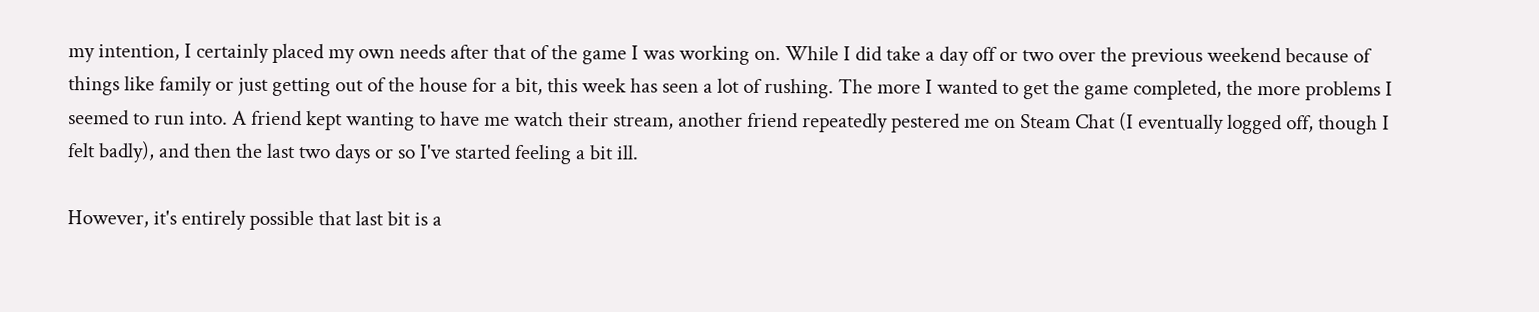my intention, I certainly placed my own needs after that of the game I was working on. While I did take a day off or two over the previous weekend because of things like family or just getting out of the house for a bit, this week has seen a lot of rushing. The more I wanted to get the game completed, the more problems I seemed to run into. A friend kept wanting to have me watch their stream, another friend repeatedly pestered me on Steam Chat (I eventually logged off, though I felt badly), and then the last two days or so I've started feeling a bit ill.

However, it's entirely possible that last bit is a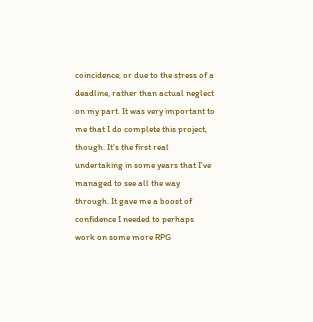coincidence, or due to the stress of a deadline, rather than actual neglect on my part. It was very important to me that I do complete this project, though. It's the first real undertaking in some years that I've managed to see all the way through. It gave me a boost of confidence I needed to perhaps work on some more RPG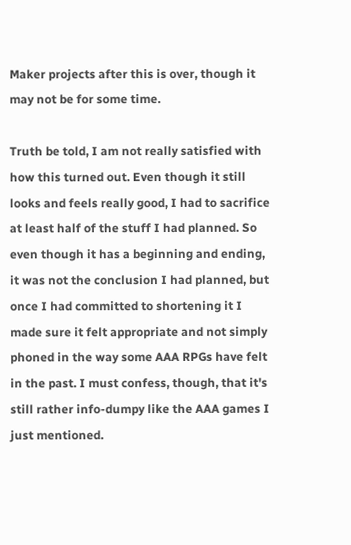Maker projects after this is over, though it may not be for some time.

Truth be told, I am not really satisfied with how this turned out. Even though it still looks and feels really good, I had to sacrifice at least half of the stuff I had planned. So even though it has a beginning and ending, it was not the conclusion I had planned, but once I had committed to shortening it I made sure it felt appropriate and not simply phoned in the way some AAA RPGs have felt in the past. I must confess, though, that it's still rather info-dumpy like the AAA games I just mentioned.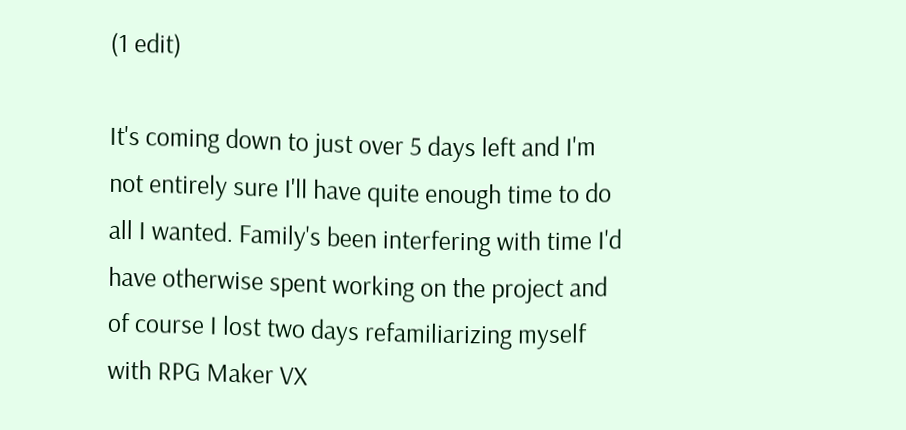(1 edit)

It's coming down to just over 5 days left and I'm not entirely sure I'll have quite enough time to do all I wanted. Family's been interfering with time I'd have otherwise spent working on the project and of course I lost two days refamiliarizing myself with RPG Maker VX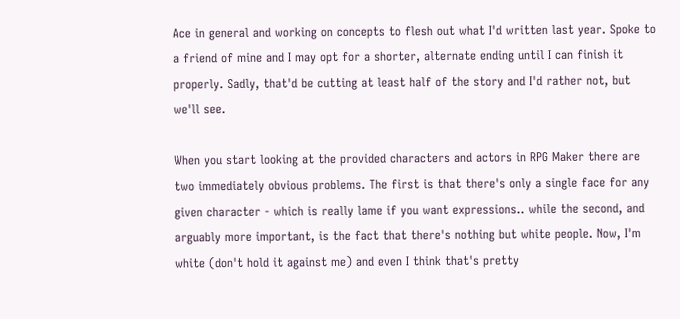Ace in general and working on concepts to flesh out what I'd written last year. Spoke to a friend of mine and I may opt for a shorter, alternate ending until I can finish it properly. Sadly, that'd be cutting at least half of the story and I'd rather not, but we'll see.

When you start looking at the provided characters and actors in RPG Maker there are two immediately obvious problems. The first is that there's only a single face for any given character - which is really lame if you want expressions.. while the second, and arguably more important, is the fact that there's nothing but white people. Now, I'm white (don't hold it against me) and even I think that's pretty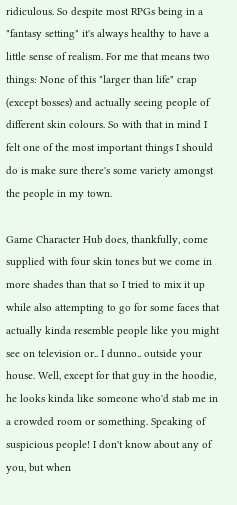ridiculous. So despite most RPGs being in a "fantasy setting" it's always healthy to have a little sense of realism. For me that means two things: None of this "larger than life" crap (except bosses) and actually seeing people of different skin colours. So with that in mind I felt one of the most important things I should do is make sure there's some variety amongst the people in my town.

Game Character Hub does, thankfully, come supplied with four skin tones but we come in more shades than that so I tried to mix it up while also attempting to go for some faces that actually kinda resemble people like you might see on television or.. I dunno.. outside your house. Well, except for that guy in the hoodie, he looks kinda like someone who'd stab me in a crowded room or something. Speaking of suspicious people! I don't know about any of you, but when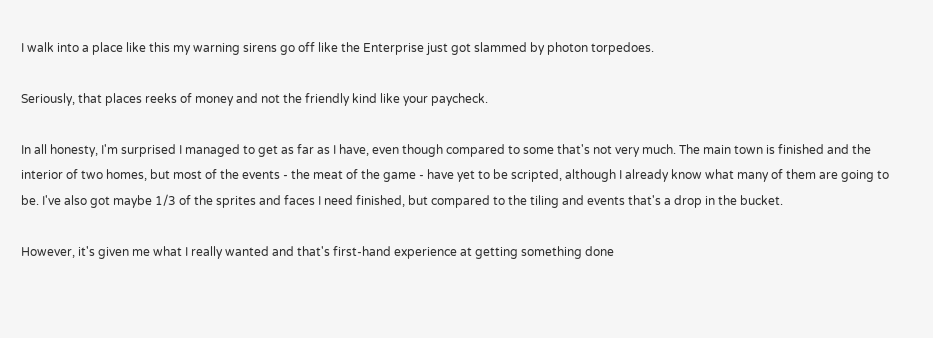I walk into a place like this my warning sirens go off like the Enterprise just got slammed by photon torpedoes.

Seriously, that places reeks of money and not the friendly kind like your paycheck.

In all honesty, I'm surprised I managed to get as far as I have, even though compared to some that's not very much. The main town is finished and the interior of two homes, but most of the events - the meat of the game - have yet to be scripted, although I already know what many of them are going to be. I've also got maybe 1/3 of the sprites and faces I need finished, but compared to the tiling and events that's a drop in the bucket.

However, it's given me what I really wanted and that's first-hand experience at getting something done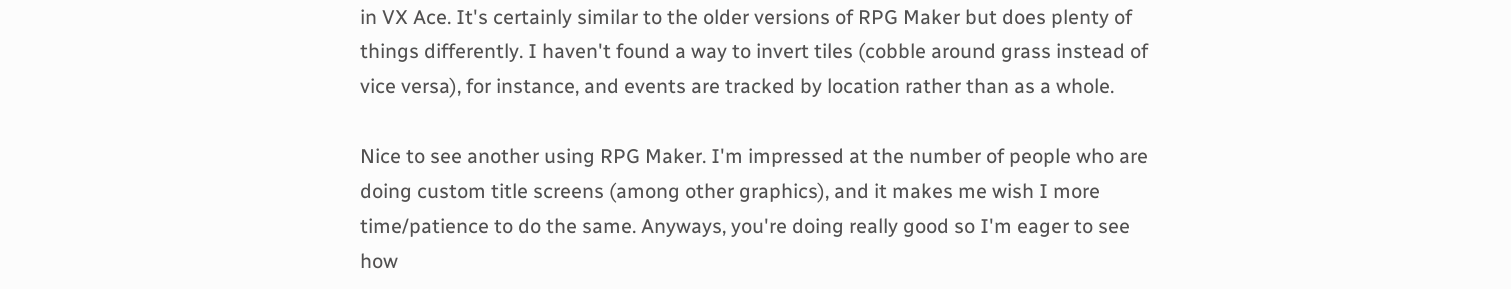in VX Ace. It's certainly similar to the older versions of RPG Maker but does plenty of things differently. I haven't found a way to invert tiles (cobble around grass instead of vice versa), for instance, and events are tracked by location rather than as a whole.

Nice to see another using RPG Maker. I'm impressed at the number of people who are doing custom title screens (among other graphics), and it makes me wish I more time/patience to do the same. Anyways, you're doing really good so I'm eager to see how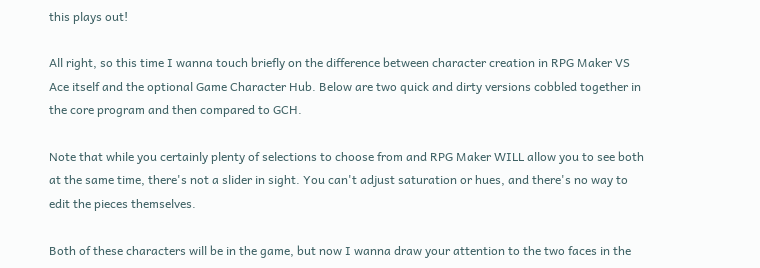this plays out!

All right, so this time I wanna touch briefly on the difference between character creation in RPG Maker VS Ace itself and the optional Game Character Hub. Below are two quick and dirty versions cobbled together in the core program and then compared to GCH.

Note that while you certainly plenty of selections to choose from and RPG Maker WILL allow you to see both at the same time, there's not a slider in sight. You can't adjust saturation or hues, and there's no way to edit the pieces themselves.

Both of these characters will be in the game, but now I wanna draw your attention to the two faces in the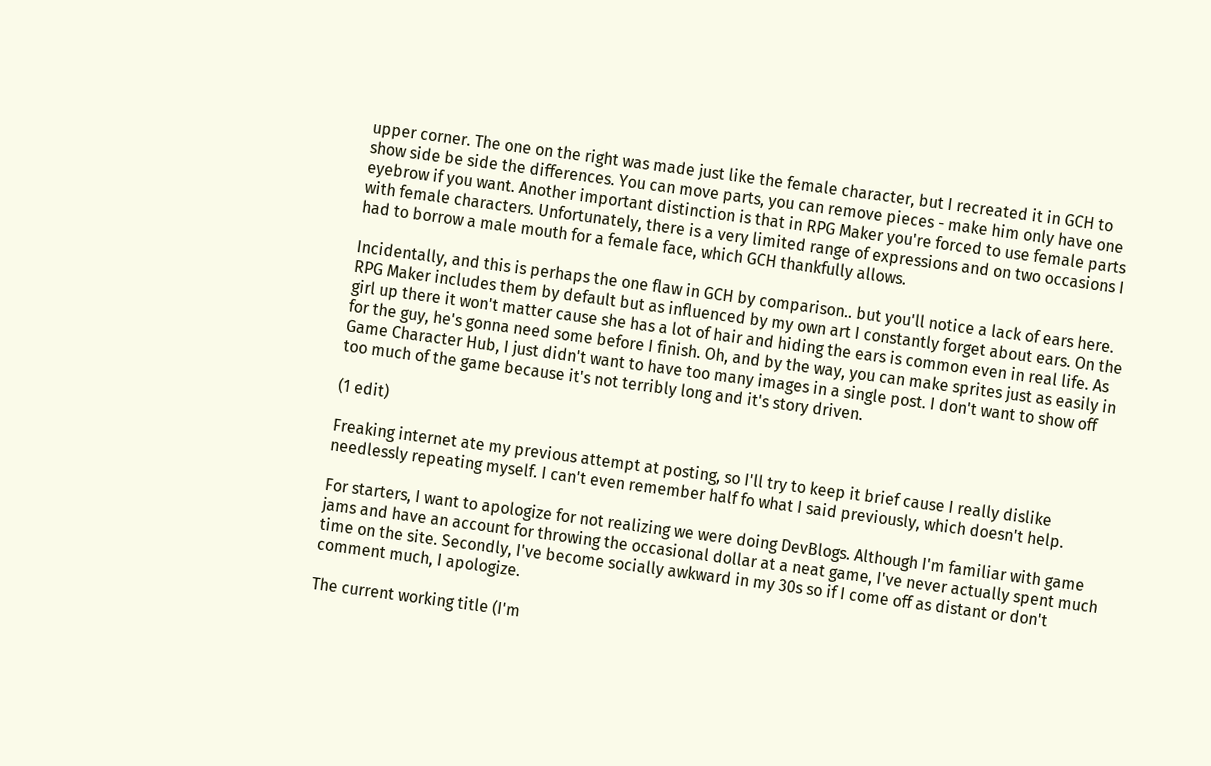upper corner. The one on the right was made just like the female character, but I recreated it in GCH to show side be side the differences. You can move parts, you can remove pieces - make him only have one eyebrow if you want. Another important distinction is that in RPG Maker you're forced to use female parts with female characters. Unfortunately, there is a very limited range of expressions and on two occasions I had to borrow a male mouth for a female face, which GCH thankfully allows.

Incidentally, and this is perhaps the one flaw in GCH by comparison.. but you'll notice a lack of ears here. RPG Maker includes them by default but as influenced by my own art I constantly forget about ears. On the girl up there it won't matter cause she has a lot of hair and hiding the ears is common even in real life. As for the guy, he's gonna need some before I finish. Oh, and by the way, you can make sprites just as easily in Game Character Hub, I just didn't want to have too many images in a single post. I don't want to show off too much of the game because it's not terribly long and it's story driven.

(1 edit)

Freaking internet ate my previous attempt at posting, so I'll try to keep it brief cause I really dislike needlessly repeating myself. I can't even remember half fo what I said previously, which doesn't help.

For starters, I want to apologize for not realizing we were doing DevBlogs. Although I'm familiar with game jams and have an account for throwing the occasional dollar at a neat game, I've never actually spent much time on the site. Secondly, I've become socially awkward in my 30s so if I come off as distant or don't comment much, I apologize.

The current working title (I'm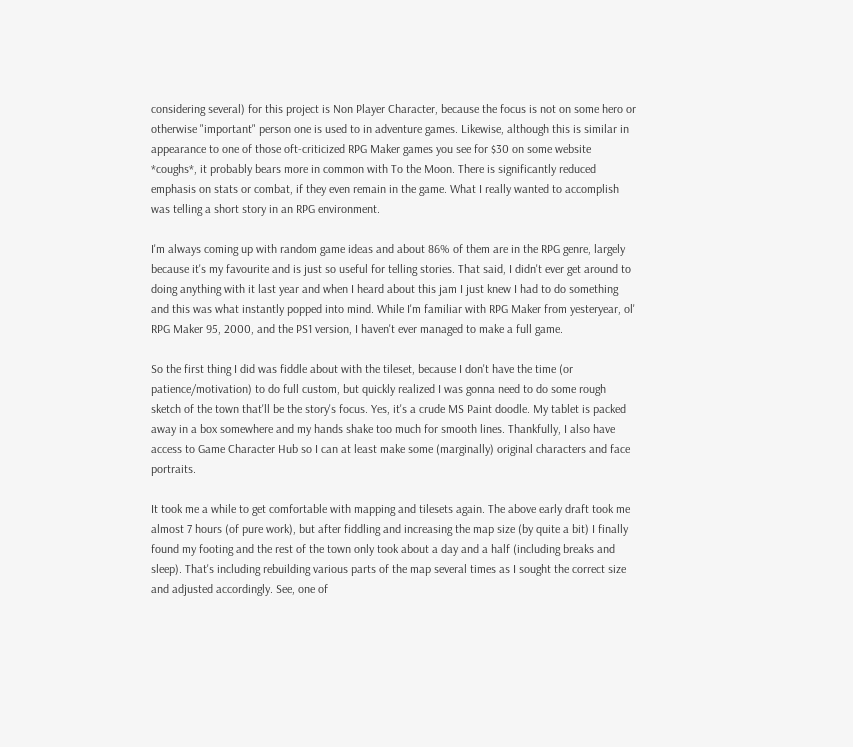considering several) for this project is Non Player Character, because the focus is not on some hero or otherwise "important" person one is used to in adventure games. Likewise, although this is similar in appearance to one of those oft-criticized RPG Maker games you see for $30 on some website *coughs*, it probably bears more in common with To the Moon. There is significantly reduced emphasis on stats or combat, if they even remain in the game. What I really wanted to accomplish was telling a short story in an RPG environment.

I'm always coming up with random game ideas and about 86% of them are in the RPG genre, largely because it's my favourite and is just so useful for telling stories. That said, I didn't ever get around to doing anything with it last year and when I heard about this jam I just knew I had to do something and this was what instantly popped into mind. While I'm familiar with RPG Maker from yesteryear, ol' RPG Maker 95, 2000, and the PS1 version, I haven't ever managed to make a full game.

So the first thing I did was fiddle about with the tileset, because I don't have the time (or patience/motivation) to do full custom, but quickly realized I was gonna need to do some rough sketch of the town that'll be the story's focus. Yes, it's a crude MS Paint doodle. My tablet is packed away in a box somewhere and my hands shake too much for smooth lines. Thankfully, I also have access to Game Character Hub so I can at least make some (marginally) original characters and face portraits.

It took me a while to get comfortable with mapping and tilesets again. The above early draft took me almost 7 hours (of pure work), but after fiddling and increasing the map size (by quite a bit) I finally found my footing and the rest of the town only took about a day and a half (including breaks and sleep). That's including rebuilding various parts of the map several times as I sought the correct size and adjusted accordingly. See, one of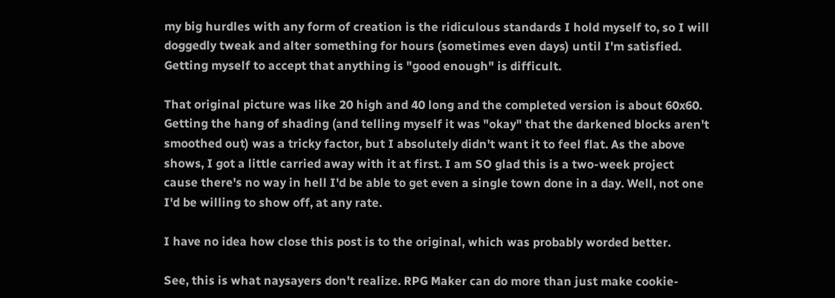my big hurdles with any form of creation is the ridiculous standards I hold myself to, so I will doggedly tweak and alter something for hours (sometimes even days) until I'm satisfied. Getting myself to accept that anything is "good enough" is difficult.

That original picture was like 20 high and 40 long and the completed version is about 60x60. Getting the hang of shading (and telling myself it was "okay" that the darkened blocks aren't smoothed out) was a tricky factor, but I absolutely didn't want it to feel flat. As the above shows, I got a little carried away with it at first. I am SO glad this is a two-week project cause there's no way in hell I'd be able to get even a single town done in a day. Well, not one I'd be willing to show off, at any rate.

I have no idea how close this post is to the original, which was probably worded better.

See, this is what naysayers don't realize. RPG Maker can do more than just make cookie-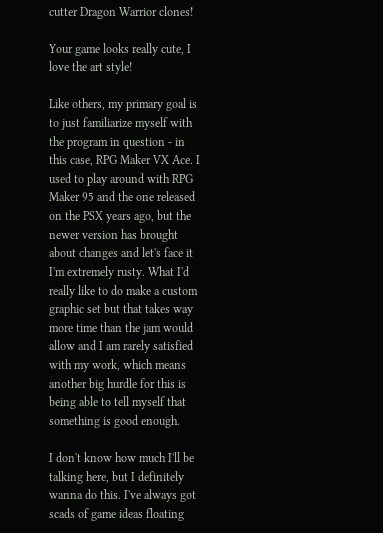cutter Dragon Warrior clones!

Your game looks really cute, I love the art style!

Like others, my primary goal is to just familiarize myself with the program in question - in this case, RPG Maker VX Ace. I used to play around with RPG Maker 95 and the one released on the PSX years ago, but the newer version has brought about changes and let's face it I'm extremely rusty. What I'd really like to do make a custom graphic set but that takes way more time than the jam would allow and I am rarely satisfied with my work, which means another big hurdle for this is being able to tell myself that something is good enough.

I don't know how much I'll be talking here, but I definitely wanna do this. I've always got scads of game ideas floating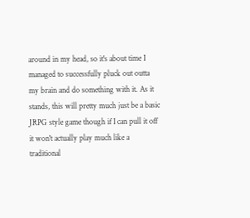around in my head, so it's about time I managed to successfully pluck out outta my brain and do something with it. As it stands, this will pretty much just be a basic JRPG style game though if I can pull it off it won't actually play much like a traditional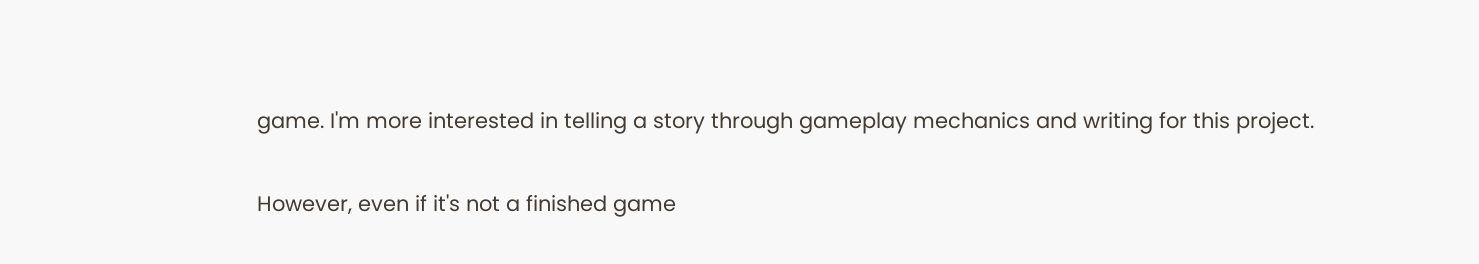game. I'm more interested in telling a story through gameplay mechanics and writing for this project.

However, even if it's not a finished game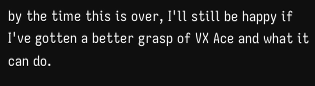by the time this is over, I'll still be happy if I've gotten a better grasp of VX Ace and what it can do.